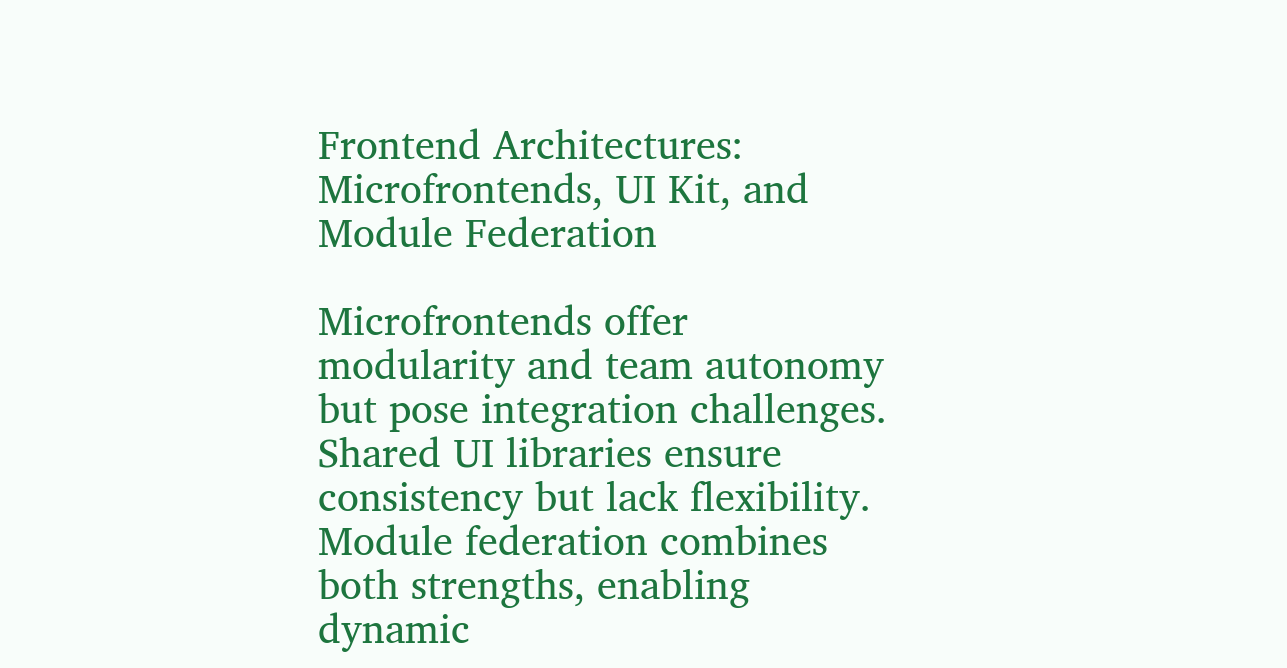Frontend Architectures: Microfrontends, UI Kit, and Module Federation

Microfrontends offer modularity and team autonomy but pose integration challenges. Shared UI libraries ensure consistency but lack flexibility. Module federation combines both strengths, enabling dynamic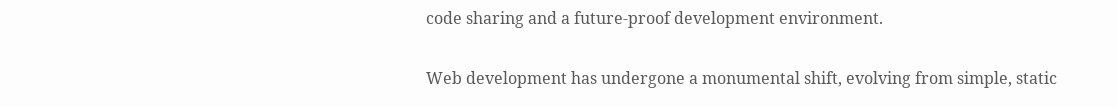code sharing and a future-proof development environment.

Web development has undergone a monumental shift, evolving from simple, static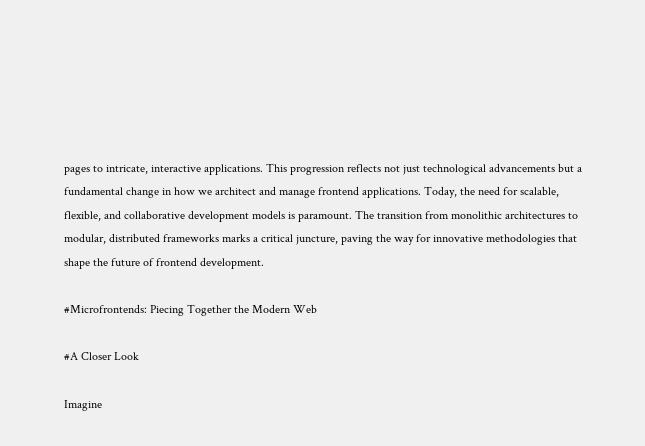pages to intricate, interactive applications. This progression reflects not just technological advancements but a fundamental change in how we architect and manage frontend applications. Today, the need for scalable, flexible, and collaborative development models is paramount. The transition from monolithic architectures to modular, distributed frameworks marks a critical juncture, paving the way for innovative methodologies that shape the future of frontend development.

#Microfrontends: Piecing Together the Modern Web

#A Closer Look

Imagine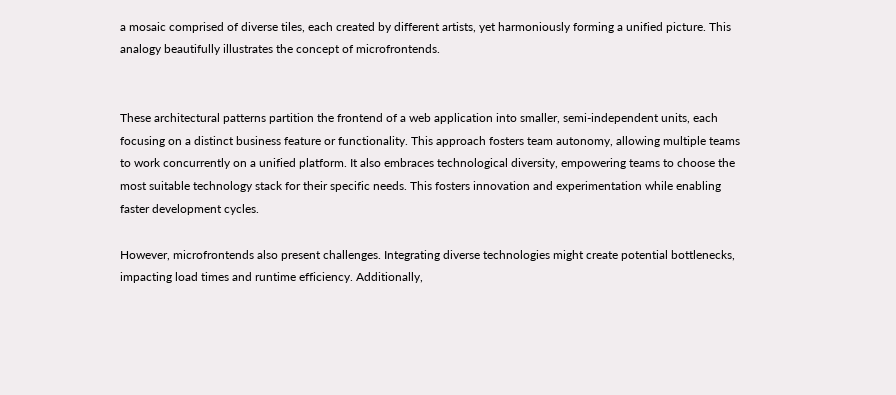a mosaic comprised of diverse tiles, each created by different artists, yet harmoniously forming a unified picture. This analogy beautifully illustrates the concept of microfrontends.


These architectural patterns partition the frontend of a web application into smaller, semi-independent units, each focusing on a distinct business feature or functionality. This approach fosters team autonomy, allowing multiple teams to work concurrently on a unified platform. It also embraces technological diversity, empowering teams to choose the most suitable technology stack for their specific needs. This fosters innovation and experimentation while enabling faster development cycles.

However, microfrontends also present challenges. Integrating diverse technologies might create potential bottlenecks, impacting load times and runtime efficiency. Additionally,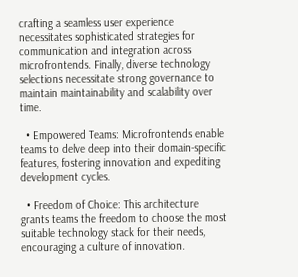crafting a seamless user experience necessitates sophisticated strategies for communication and integration across microfrontends. Finally, diverse technology selections necessitate strong governance to maintain maintainability and scalability over time.

  • Empowered Teams: Microfrontends enable teams to delve deep into their domain-specific features, fostering innovation and expediting development cycles.

  • Freedom of Choice: This architecture grants teams the freedom to choose the most suitable technology stack for their needs, encouraging a culture of innovation.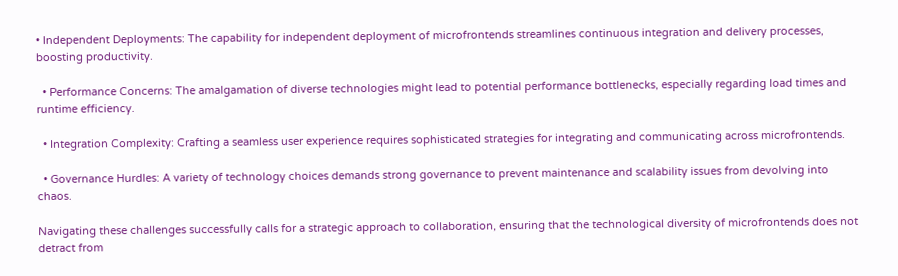• Independent Deployments: The capability for independent deployment of microfrontends streamlines continuous integration and delivery processes, boosting productivity.

  • Performance Concerns: The amalgamation of diverse technologies might lead to potential performance bottlenecks, especially regarding load times and runtime efficiency.

  • Integration Complexity: Crafting a seamless user experience requires sophisticated strategies for integrating and communicating across microfrontends.

  • Governance Hurdles: A variety of technology choices demands strong governance to prevent maintenance and scalability issues from devolving into chaos.

Navigating these challenges successfully calls for a strategic approach to collaboration, ensuring that the technological diversity of microfrontends does not detract from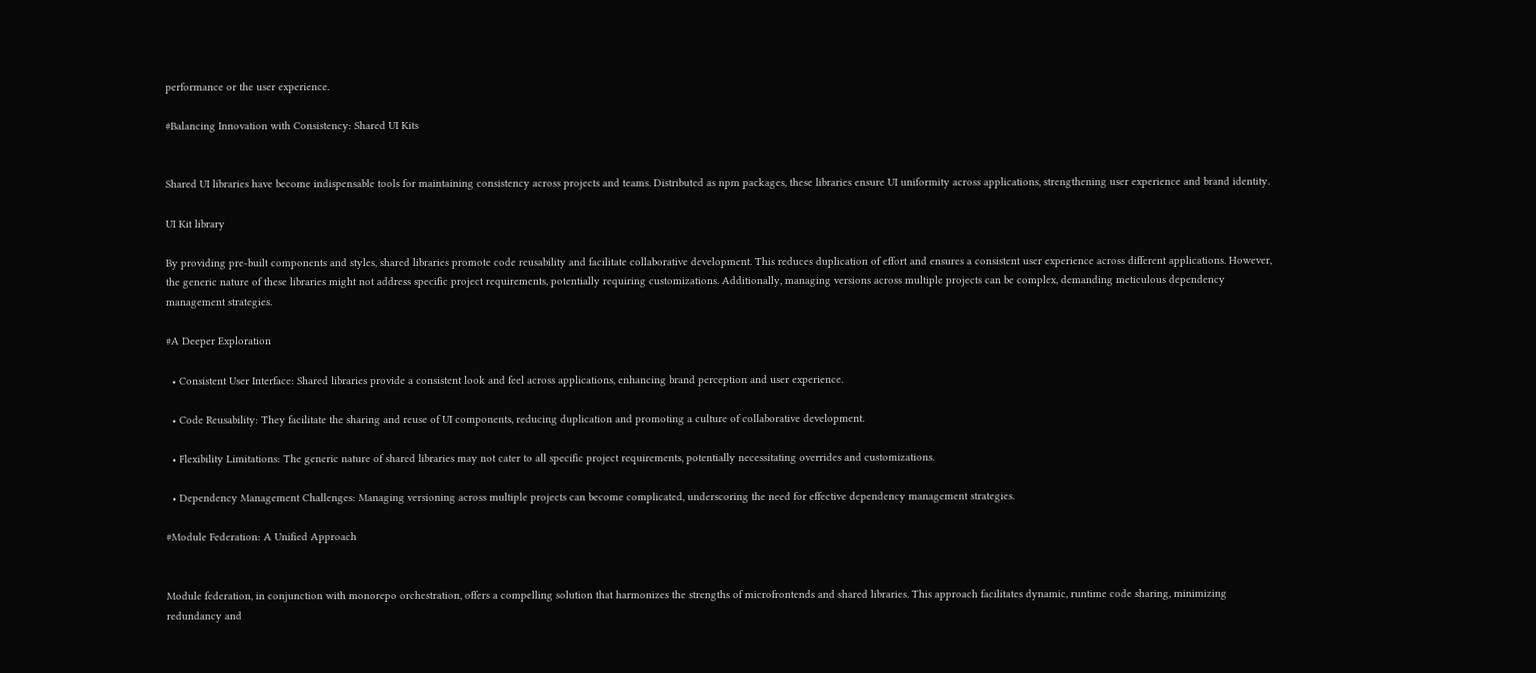performance or the user experience.

#Balancing Innovation with Consistency: Shared UI Kits


Shared UI libraries have become indispensable tools for maintaining consistency across projects and teams. Distributed as npm packages, these libraries ensure UI uniformity across applications, strengthening user experience and brand identity.

UI Kit library

By providing pre-built components and styles, shared libraries promote code reusability and facilitate collaborative development. This reduces duplication of effort and ensures a consistent user experience across different applications. However, the generic nature of these libraries might not address specific project requirements, potentially requiring customizations. Additionally, managing versions across multiple projects can be complex, demanding meticulous dependency management strategies.

#A Deeper Exploration

  • Consistent User Interface: Shared libraries provide a consistent look and feel across applications, enhancing brand perception and user experience.

  • Code Reusability: They facilitate the sharing and reuse of UI components, reducing duplication and promoting a culture of collaborative development.

  • Flexibility Limitations: The generic nature of shared libraries may not cater to all specific project requirements, potentially necessitating overrides and customizations.

  • Dependency Management Challenges: Managing versioning across multiple projects can become complicated, underscoring the need for effective dependency management strategies.

#Module Federation: A Unified Approach


Module federation, in conjunction with monorepo orchestration, offers a compelling solution that harmonizes the strengths of microfrontends and shared libraries. This approach facilitates dynamic, runtime code sharing, minimizing redundancy and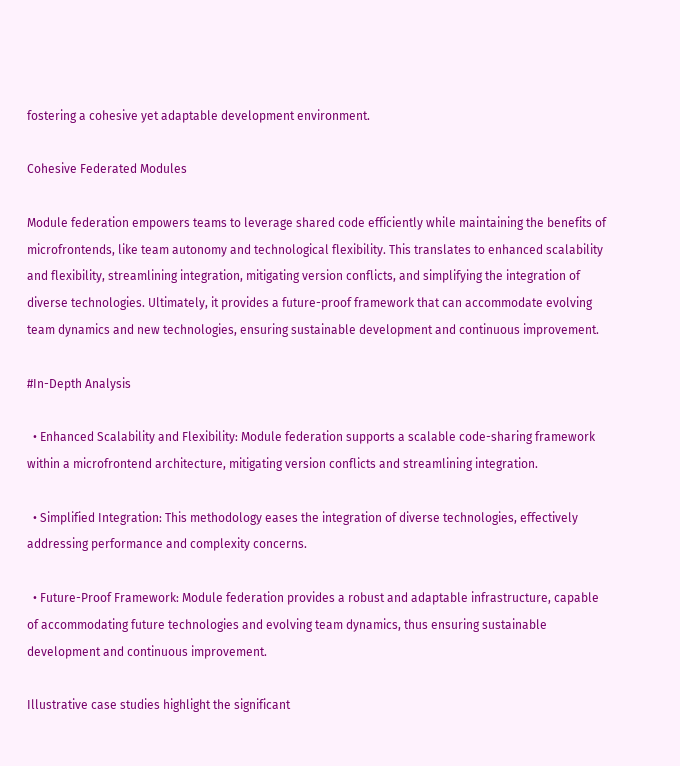fostering a cohesive yet adaptable development environment.

Cohesive Federated Modules

Module federation empowers teams to leverage shared code efficiently while maintaining the benefits of microfrontends, like team autonomy and technological flexibility. This translates to enhanced scalability and flexibility, streamlining integration, mitigating version conflicts, and simplifying the integration of diverse technologies. Ultimately, it provides a future-proof framework that can accommodate evolving team dynamics and new technologies, ensuring sustainable development and continuous improvement.

#In-Depth Analysis

  • Enhanced Scalability and Flexibility: Module federation supports a scalable code-sharing framework within a microfrontend architecture, mitigating version conflicts and streamlining integration.

  • Simplified Integration: This methodology eases the integration of diverse technologies, effectively addressing performance and complexity concerns.

  • Future-Proof Framework: Module federation provides a robust and adaptable infrastructure, capable of accommodating future technologies and evolving team dynamics, thus ensuring sustainable development and continuous improvement.

Illustrative case studies highlight the significant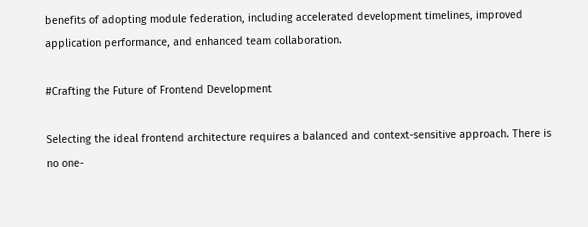benefits of adopting module federation, including accelerated development timelines, improved application performance, and enhanced team collaboration.

#Crafting the Future of Frontend Development

Selecting the ideal frontend architecture requires a balanced and context-sensitive approach. There is no one-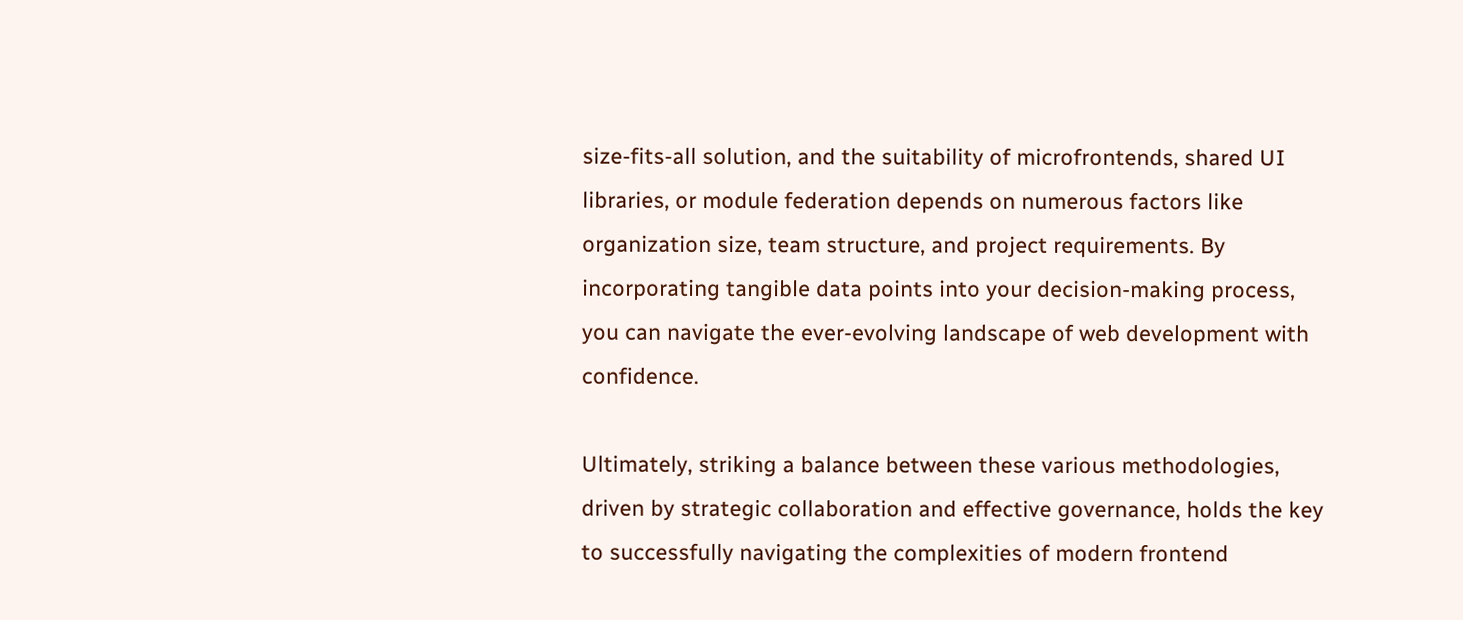size-fits-all solution, and the suitability of microfrontends, shared UI libraries, or module federation depends on numerous factors like organization size, team structure, and project requirements. By incorporating tangible data points into your decision-making process, you can navigate the ever-evolving landscape of web development with confidence.

Ultimately, striking a balance between these various methodologies, driven by strategic collaboration and effective governance, holds the key to successfully navigating the complexities of modern frontend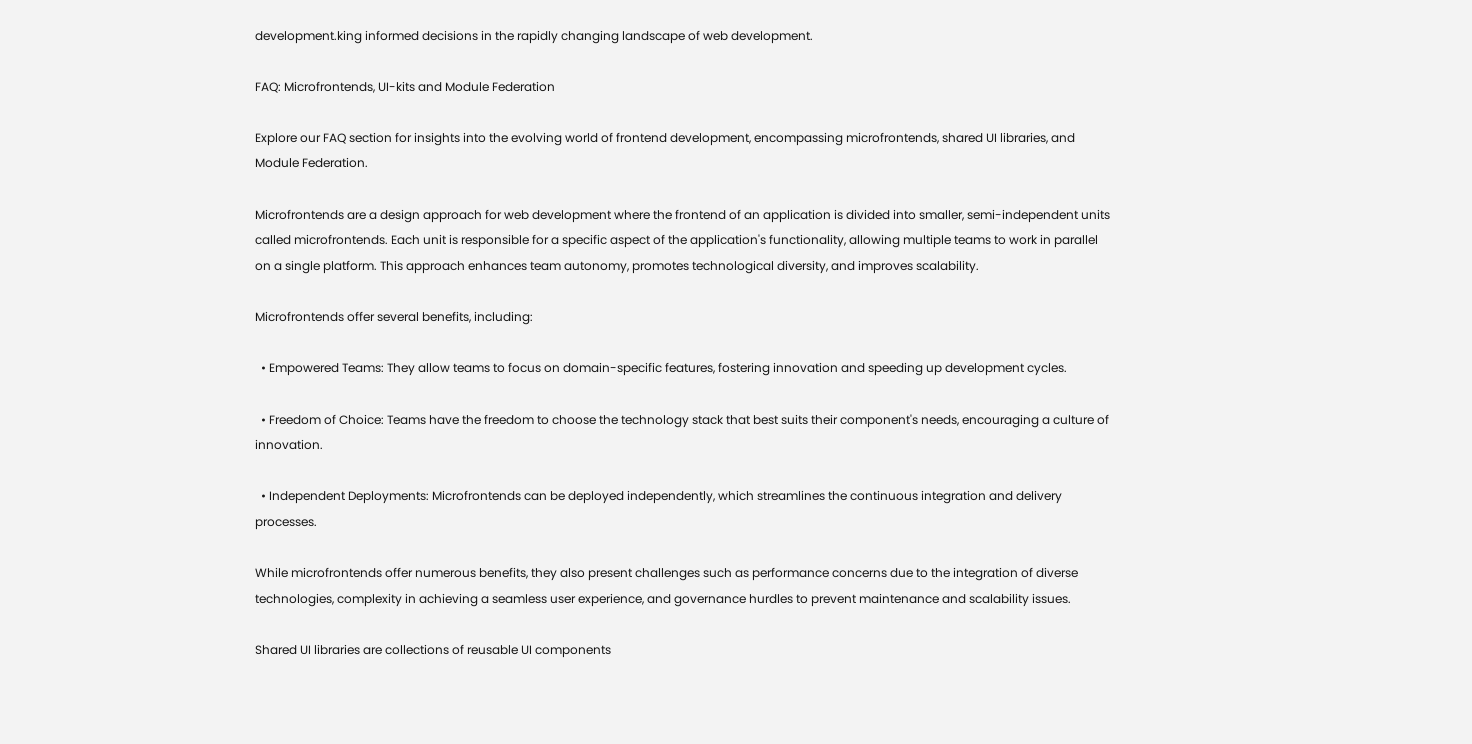development.king informed decisions in the rapidly changing landscape of web development.

FAQ: Microfrontends, UI-kits and Module Federation

Explore our FAQ section for insights into the evolving world of frontend development, encompassing microfrontends, shared UI libraries, and Module Federation.

Microfrontends are a design approach for web development where the frontend of an application is divided into smaller, semi-independent units called microfrontends. Each unit is responsible for a specific aspect of the application's functionality, allowing multiple teams to work in parallel on a single platform. This approach enhances team autonomy, promotes technological diversity, and improves scalability.

Microfrontends offer several benefits, including:

  • Empowered Teams: They allow teams to focus on domain-specific features, fostering innovation and speeding up development cycles.

  • Freedom of Choice: Teams have the freedom to choose the technology stack that best suits their component's needs, encouraging a culture of innovation.

  • Independent Deployments: Microfrontends can be deployed independently, which streamlines the continuous integration and delivery processes.

While microfrontends offer numerous benefits, they also present challenges such as performance concerns due to the integration of diverse technologies, complexity in achieving a seamless user experience, and governance hurdles to prevent maintenance and scalability issues.

Shared UI libraries are collections of reusable UI components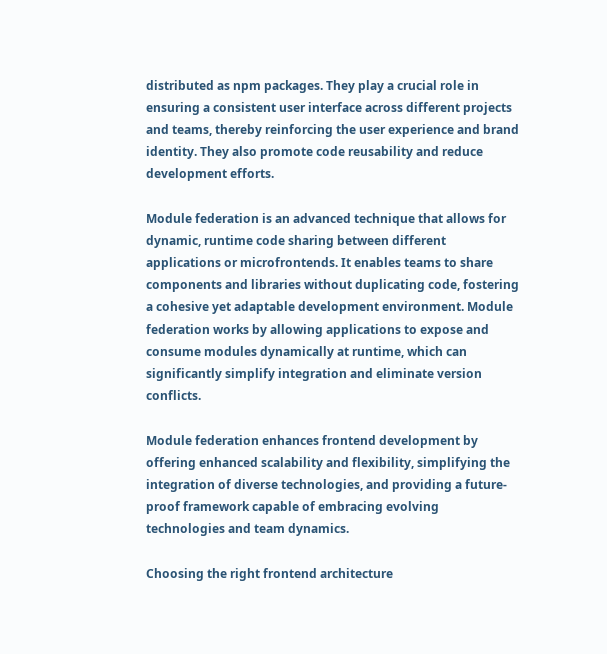distributed as npm packages. They play a crucial role in ensuring a consistent user interface across different projects and teams, thereby reinforcing the user experience and brand identity. They also promote code reusability and reduce development efforts.

Module federation is an advanced technique that allows for dynamic, runtime code sharing between different applications or microfrontends. It enables teams to share components and libraries without duplicating code, fostering a cohesive yet adaptable development environment. Module federation works by allowing applications to expose and consume modules dynamically at runtime, which can significantly simplify integration and eliminate version conflicts.

Module federation enhances frontend development by offering enhanced scalability and flexibility, simplifying the integration of diverse technologies, and providing a future-proof framework capable of embracing evolving technologies and team dynamics.

Choosing the right frontend architecture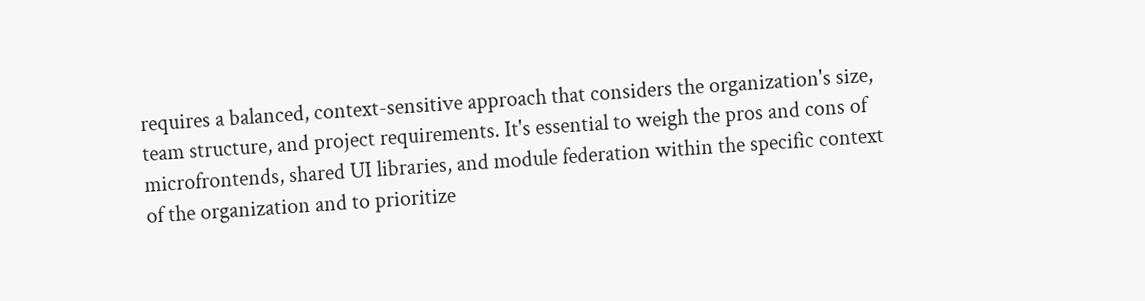requires a balanced, context-sensitive approach that considers the organization's size, team structure, and project requirements. It's essential to weigh the pros and cons of microfrontends, shared UI libraries, and module federation within the specific context of the organization and to prioritize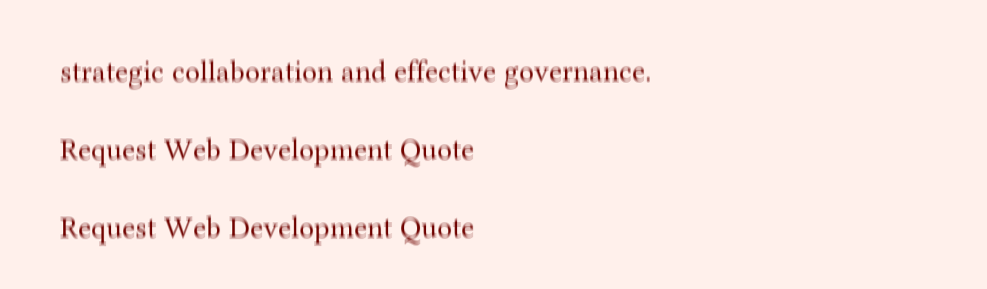strategic collaboration and effective governance.

Request Web Development Quote

Request Web Development Quote